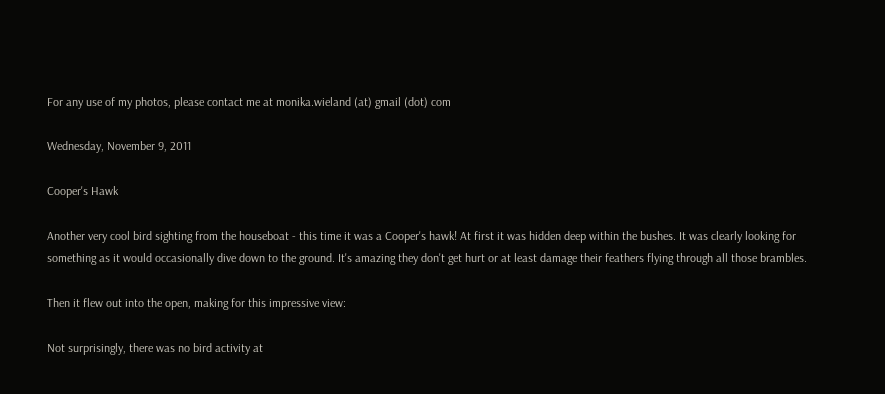For any use of my photos, please contact me at monika.wieland (at) gmail (dot) com

Wednesday, November 9, 2011

Cooper's Hawk

Another very cool bird sighting from the houseboat - this time it was a Cooper's hawk! At first it was hidden deep within the bushes. It was clearly looking for something as it would occasionally dive down to the ground. It's amazing they don't get hurt or at least damage their feathers flying through all those brambles.

Then it flew out into the open, making for this impressive view:

Not surprisingly, there was no bird activity at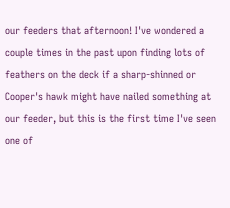our feeders that afternoon! I've wondered a couple times in the past upon finding lots of feathers on the deck if a sharp-shinned or Cooper's hawk might have nailed something at our feeder, but this is the first time I've seen one of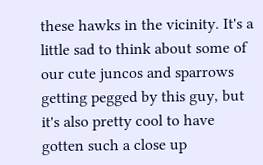these hawks in the vicinity. It's a little sad to think about some of our cute juncos and sparrows getting pegged by this guy, but it's also pretty cool to have gotten such a close up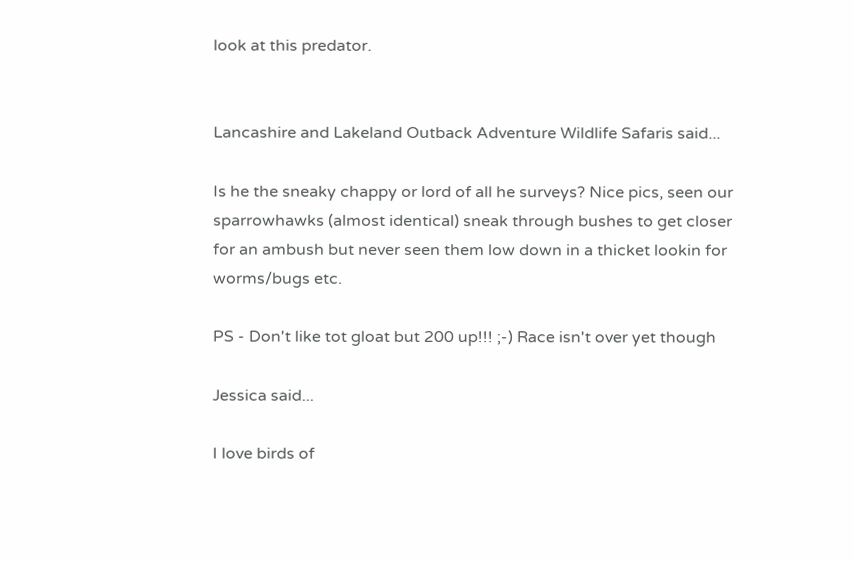look at this predator.


Lancashire and Lakeland Outback Adventure Wildlife Safaris said...

Is he the sneaky chappy or lord of all he surveys? Nice pics, seen our sparrowhawks (almost identical) sneak through bushes to get closer for an ambush but never seen them low down in a thicket lookin for worms/bugs etc.

PS - Don't like tot gloat but 200 up!!! ;-) Race isn't over yet though

Jessica said...

I love birds of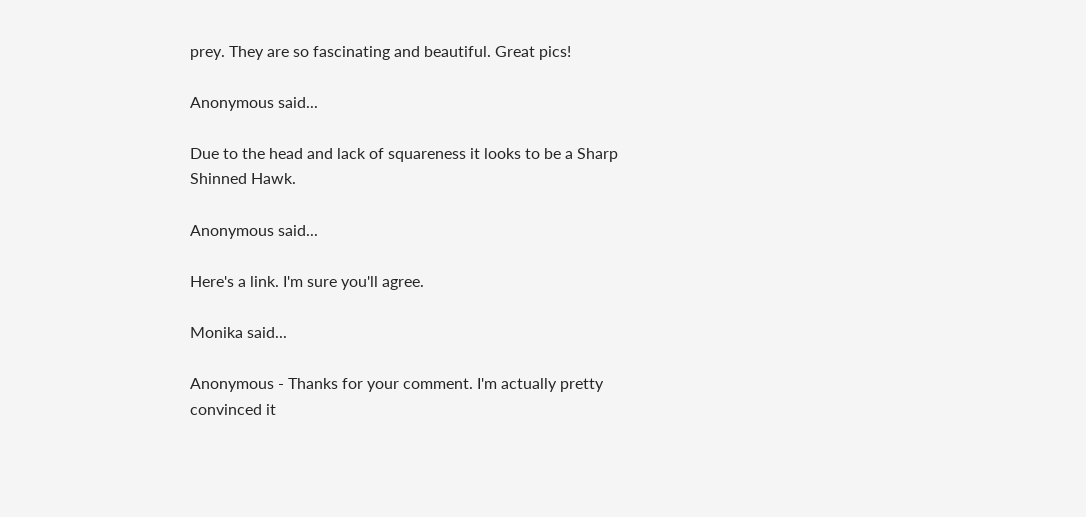prey. They are so fascinating and beautiful. Great pics!

Anonymous said...

Due to the head and lack of squareness it looks to be a Sharp Shinned Hawk.

Anonymous said...

Here's a link. I'm sure you'll agree.

Monika said...

Anonymous - Thanks for your comment. I'm actually pretty convinced it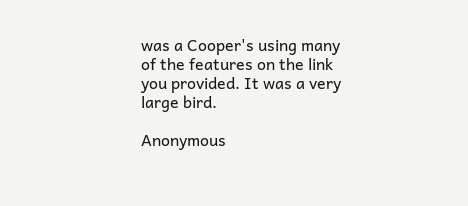was a Cooper's using many of the features on the link you provided. It was a very large bird.

Anonymous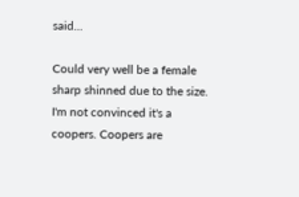said...

Could very well be a female sharp shinned due to the size. I'm not convinced it's a coopers. Coopers are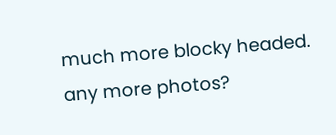much more blocky headed. any more photos?